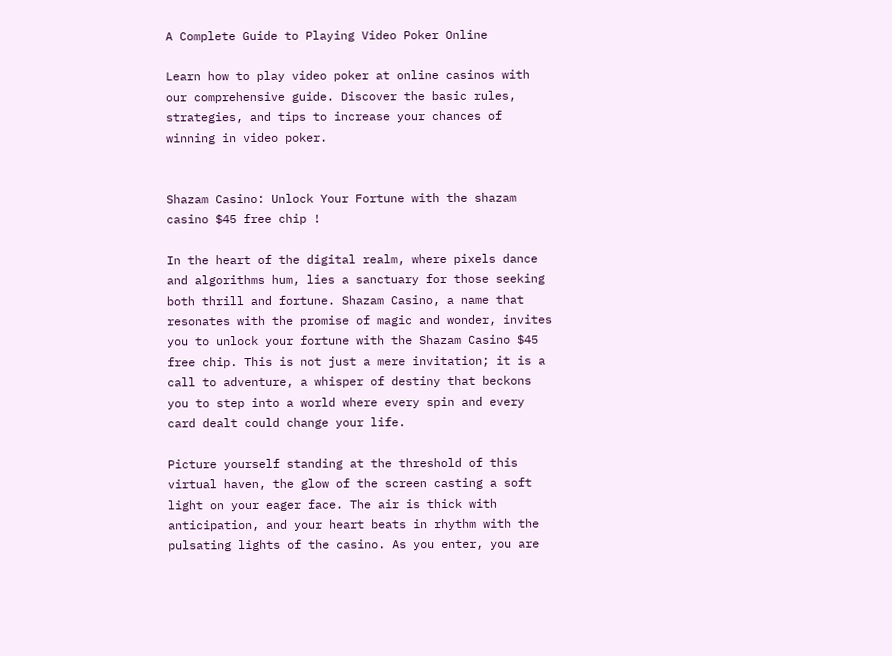A Complete Guide to Playing Video Poker Online

Learn how to play video poker at online casinos with our comprehensive guide. Discover the basic rules, strategies, and tips to increase your chances of winning in video poker.


Shazam Casino: Unlock Your Fortune with the shazam casino $45 free chip !

In the heart of the digital realm, where pixels dance and algorithms hum, lies a sanctuary for those seeking both thrill and fortune. Shazam Casino, a name that resonates with the promise of magic and wonder, invites you to unlock your fortune with the Shazam Casino $45 free chip. This is not just a mere invitation; it is a call to adventure, a whisper of destiny that beckons you to step into a world where every spin and every card dealt could change your life.

Picture yourself standing at the threshold of this virtual haven, the glow of the screen casting a soft light on your eager face. The air is thick with anticipation, and your heart beats in rhythm with the pulsating lights of the casino. As you enter, you are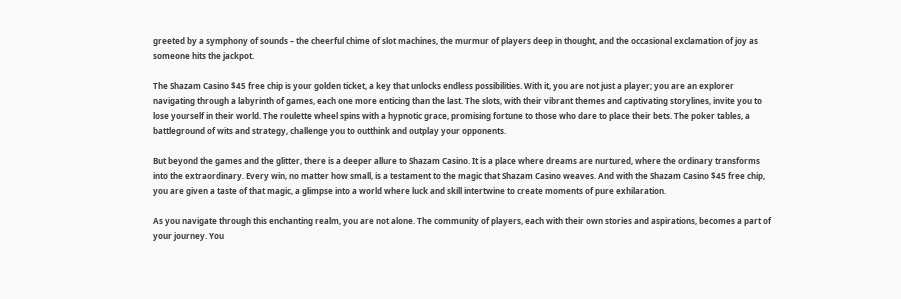greeted by a symphony of sounds – the cheerful chime of slot machines, the murmur of players deep in thought, and the occasional exclamation of joy as someone hits the jackpot.

The Shazam Casino $45 free chip is your golden ticket, a key that unlocks endless possibilities. With it, you are not just a player; you are an explorer navigating through a labyrinth of games, each one more enticing than the last. The slots, with their vibrant themes and captivating storylines, invite you to lose yourself in their world. The roulette wheel spins with a hypnotic grace, promising fortune to those who dare to place their bets. The poker tables, a battleground of wits and strategy, challenge you to outthink and outplay your opponents.

But beyond the games and the glitter, there is a deeper allure to Shazam Casino. It is a place where dreams are nurtured, where the ordinary transforms into the extraordinary. Every win, no matter how small, is a testament to the magic that Shazam Casino weaves. And with the Shazam Casino $45 free chip, you are given a taste of that magic, a glimpse into a world where luck and skill intertwine to create moments of pure exhilaration.

As you navigate through this enchanting realm, you are not alone. The community of players, each with their own stories and aspirations, becomes a part of your journey. You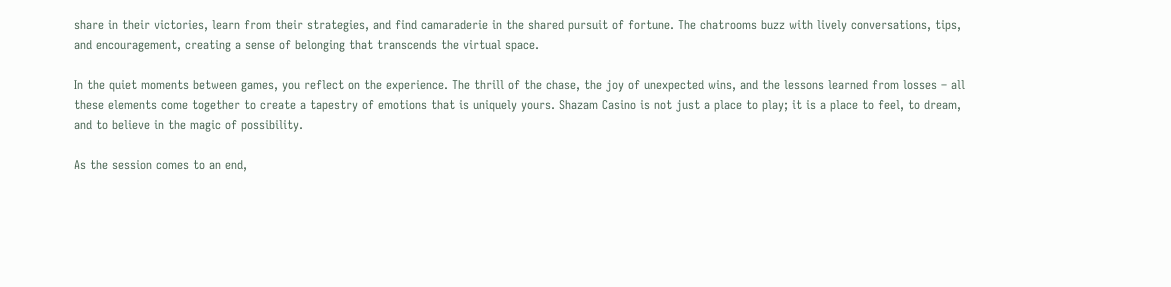share in their victories, learn from their strategies, and find camaraderie in the shared pursuit of fortune. The chatrooms buzz with lively conversations, tips, and encouragement, creating a sense of belonging that transcends the virtual space.

In the quiet moments between games, you reflect on the experience. The thrill of the chase, the joy of unexpected wins, and the lessons learned from losses – all these elements come together to create a tapestry of emotions that is uniquely yours. Shazam Casino is not just a place to play; it is a place to feel, to dream, and to believe in the magic of possibility.

As the session comes to an end,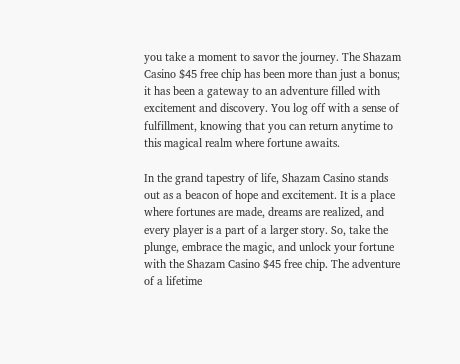you take a moment to savor the journey. The Shazam Casino $45 free chip has been more than just a bonus; it has been a gateway to an adventure filled with excitement and discovery. You log off with a sense of fulfillment, knowing that you can return anytime to this magical realm where fortune awaits.

In the grand tapestry of life, Shazam Casino stands out as a beacon of hope and excitement. It is a place where fortunes are made, dreams are realized, and every player is a part of a larger story. So, take the plunge, embrace the magic, and unlock your fortune with the Shazam Casino $45 free chip. The adventure of a lifetime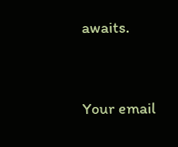awaits.


Your email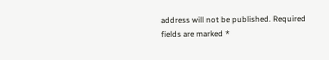address will not be published. Required fields are marked *